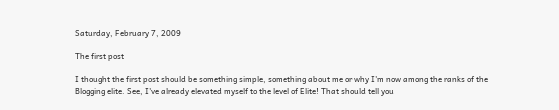Saturday, February 7, 2009

The first post

I thought the first post should be something simple, something about me or why I'm now among the ranks of the Blogging elite. See, I've already elevated myself to the level of Elite! That should tell you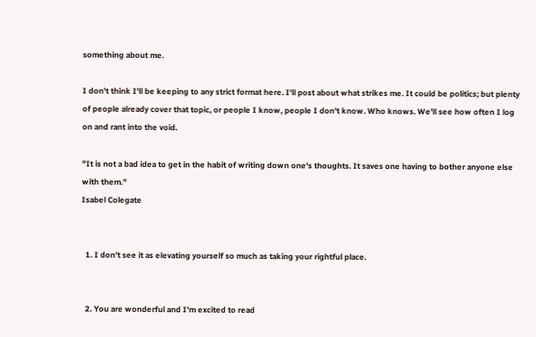something about me.

I don't think I'll be keeping to any strict format here. I'll post about what strikes me. It could be politics; but plenty of people already cover that topic, or people I know, people I don't know. Who knows. We'll see how often I log on and rant into the void.

"It is not a bad idea to get in the habit of writing down one's thoughts. It saves one having to bother anyone else with them."
Isabel Colegate


  1. I don't see it as elevating yourself so much as taking your rightful place.


  2. You are wonderful and I'm excited to read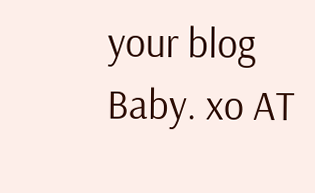your blog Baby. xo AT